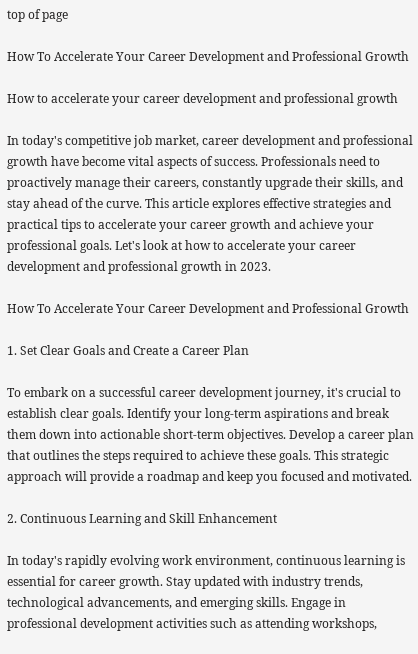top of page

How To Accelerate Your Career Development and Professional Growth

How to accelerate your career development and professional growth

In today's competitive job market, career development and professional growth have become vital aspects of success. Professionals need to proactively manage their careers, constantly upgrade their skills, and stay ahead of the curve. This article explores effective strategies and practical tips to accelerate your career growth and achieve your professional goals. Let's look at how to accelerate your career development and professional growth in 2023.

How To Accelerate Your Career Development and Professional Growth

1. Set Clear Goals and Create a Career Plan

To embark on a successful career development journey, it's crucial to establish clear goals. Identify your long-term aspirations and break them down into actionable short-term objectives. Develop a career plan that outlines the steps required to achieve these goals. This strategic approach will provide a roadmap and keep you focused and motivated.

2. Continuous Learning and Skill Enhancement

In today's rapidly evolving work environment, continuous learning is essential for career growth. Stay updated with industry trends, technological advancements, and emerging skills. Engage in professional development activities such as attending workshops,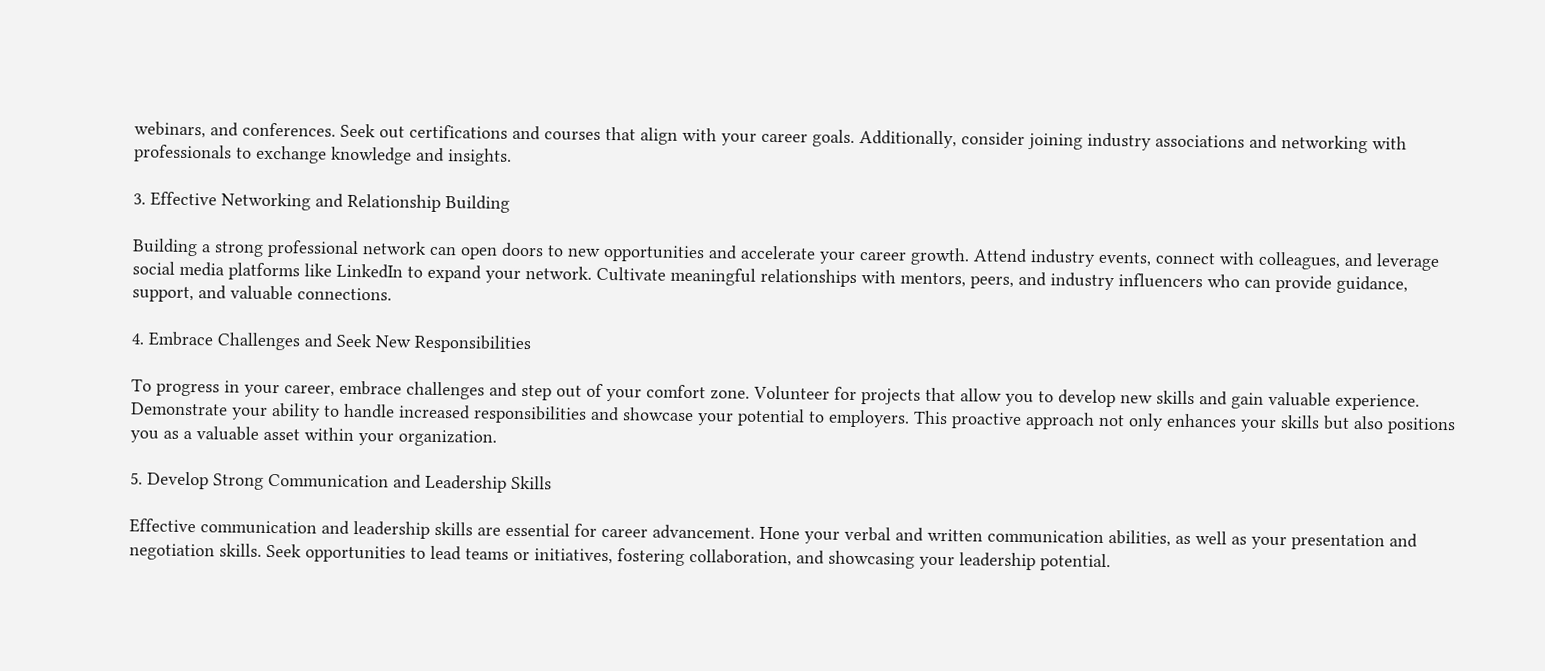webinars, and conferences. Seek out certifications and courses that align with your career goals. Additionally, consider joining industry associations and networking with professionals to exchange knowledge and insights.

3. Effective Networking and Relationship Building

Building a strong professional network can open doors to new opportunities and accelerate your career growth. Attend industry events, connect with colleagues, and leverage social media platforms like LinkedIn to expand your network. Cultivate meaningful relationships with mentors, peers, and industry influencers who can provide guidance, support, and valuable connections.

4. Embrace Challenges and Seek New Responsibilities

To progress in your career, embrace challenges and step out of your comfort zone. Volunteer for projects that allow you to develop new skills and gain valuable experience. Demonstrate your ability to handle increased responsibilities and showcase your potential to employers. This proactive approach not only enhances your skills but also positions you as a valuable asset within your organization.

5. Develop Strong Communication and Leadership Skills

Effective communication and leadership skills are essential for career advancement. Hone your verbal and written communication abilities, as well as your presentation and negotiation skills. Seek opportunities to lead teams or initiatives, fostering collaboration, and showcasing your leadership potential.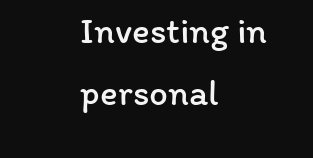Investing in personal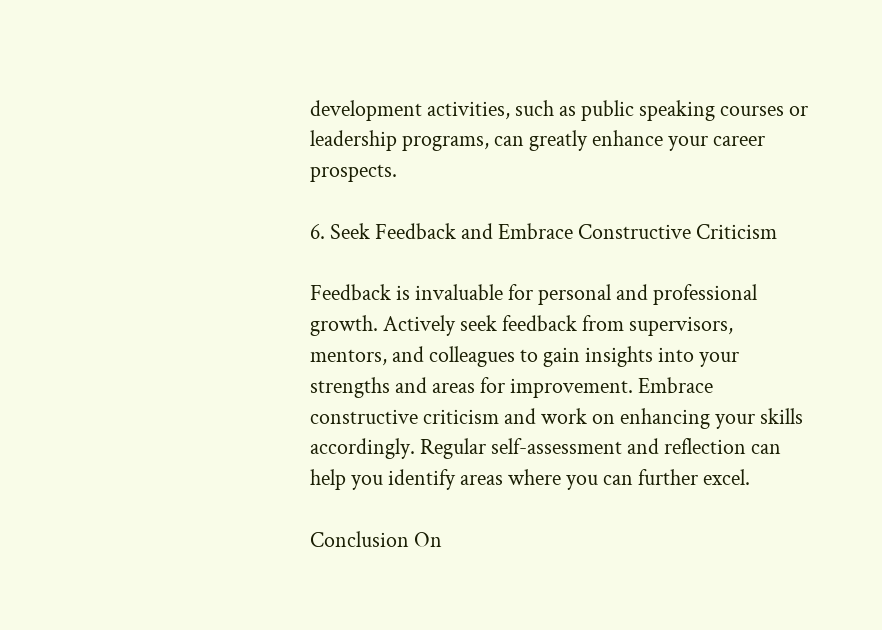development activities, such as public speaking courses or leadership programs, can greatly enhance your career prospects.

6. Seek Feedback and Embrace Constructive Criticism

Feedback is invaluable for personal and professional growth. Actively seek feedback from supervisors, mentors, and colleagues to gain insights into your strengths and areas for improvement. Embrace constructive criticism and work on enhancing your skills accordingly. Regular self-assessment and reflection can help you identify areas where you can further excel.

Conclusion On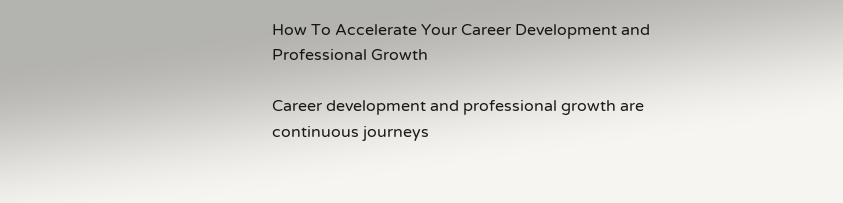How To Accelerate Your Career Development and Professional Growth

Career development and professional growth are continuous journeys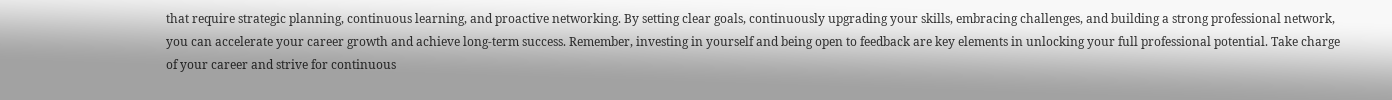that require strategic planning, continuous learning, and proactive networking. By setting clear goals, continuously upgrading your skills, embracing challenges, and building a strong professional network, you can accelerate your career growth and achieve long-term success. Remember, investing in yourself and being open to feedback are key elements in unlocking your full professional potential. Take charge of your career and strive for continuous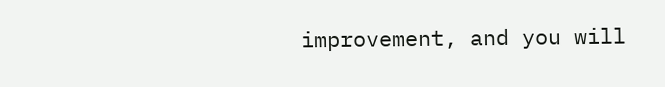improvement, and you will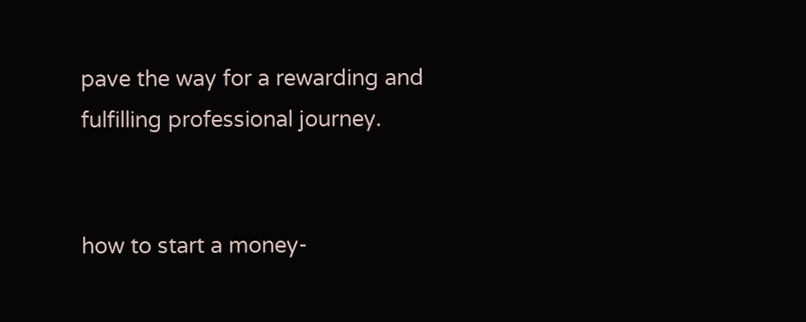pave the way for a rewarding and fulfilling professional journey.


how to start a money-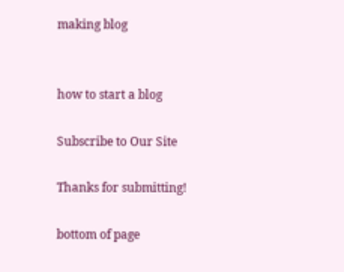making blog


how to start a blog

Subscribe to Our Site

Thanks for submitting!

bottom of page